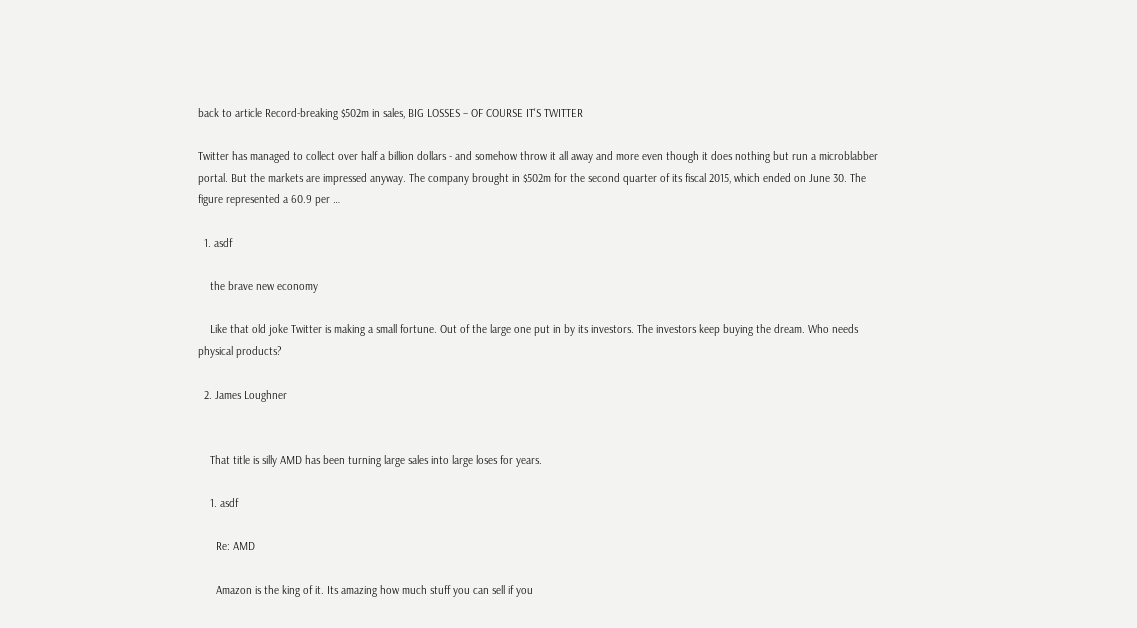back to article Record-breaking $502m in sales, BIG LOSSES – OF COURSE IT'S TWITTER

Twitter has managed to collect over half a billion dollars - and somehow throw it all away and more even though it does nothing but run a microblabber portal. But the markets are impressed anyway. The company brought in $502m for the second quarter of its fiscal 2015, which ended on June 30. The figure represented a 60.9 per …

  1. asdf

    the brave new economy

    Like that old joke Twitter is making a small fortune. Out of the large one put in by its investors. The investors keep buying the dream. Who needs physical products?

  2. James Loughner


    That title is silly AMD has been turning large sales into large loses for years.

    1. asdf

      Re: AMD

      Amazon is the king of it. Its amazing how much stuff you can sell if you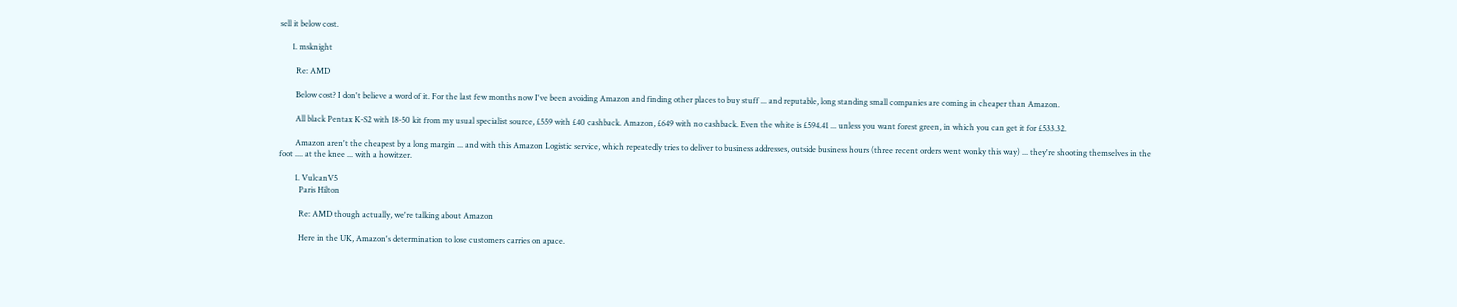sell it below cost.

      1. msknight

        Re: AMD

        Below cost? I don't believe a word of it. For the last few months now I've been avoiding Amazon and finding other places to buy stuff ... and reputable, long standing small companies are coming in cheaper than Amazon.

        All black Pentax K-S2 with 18-50 kit from my usual specialist source, £559 with £40 cashback. Amazon, £649 with no cashback. Even the white is £594.41 ... unless you want forest green, in which you can get it for £533.32.

        Amazon aren't the cheapest by a long margin ... and with this Amazon Logistic service, which repeatedly tries to deliver to business addresses, outside business hours (three recent orders went wonky this way) ... they're shooting themselves in the foot .... at the knee ... with a howitzer.

        1. VulcanV5
          Paris Hilton

          Re: AMD though actually, we're talking about Amazon

          Here in the UK, Amazon's determination to lose customers carries on apace.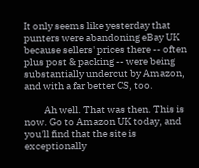It only seems like yesterday that punters were abandoning eBay UK because sellers' prices there -- often plus post & packing -- were being substantially undercut by Amazon, and with a far better CS, too.

          Ah well. That was then. This is now. Go to Amazon UK today, and you'll find that the site is exceptionally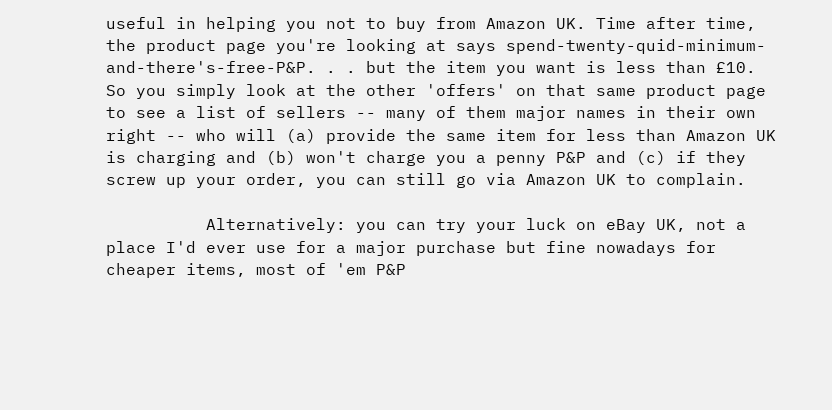useful in helping you not to buy from Amazon UK. Time after time, the product page you're looking at says spend-twenty-quid-minimum-and-there's-free-P&P. . . but the item you want is less than £10. So you simply look at the other 'offers' on that same product page to see a list of sellers -- many of them major names in their own right -- who will (a) provide the same item for less than Amazon UK is charging and (b) won't charge you a penny P&P and (c) if they screw up your order, you can still go via Amazon UK to complain.

          Alternatively: you can try your luck on eBay UK, not a place I'd ever use for a major purchase but fine nowadays for cheaper items, most of 'em P&P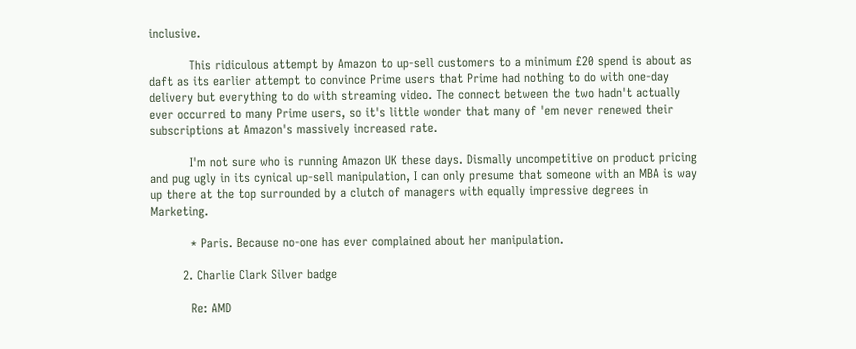inclusive.

          This ridiculous attempt by Amazon to up-sell customers to a minimum £20 spend is about as daft as its earlier attempt to convince Prime users that Prime had nothing to do with one-day delivery but everything to do with streaming video. The connect between the two hadn't actually ever occurred to many Prime users, so it's little wonder that many of 'em never renewed their subscriptions at Amazon's massively increased rate.

          I'm not sure who is running Amazon UK these days. Dismally uncompetitive on product pricing and pug ugly in its cynical up-sell manipulation, I can only presume that someone with an MBA is way up there at the top surrounded by a clutch of managers with equally impressive degrees in Marketing.

          * Paris. Because no-one has ever complained about her manipulation.

        2. Charlie Clark Silver badge

          Re: AMD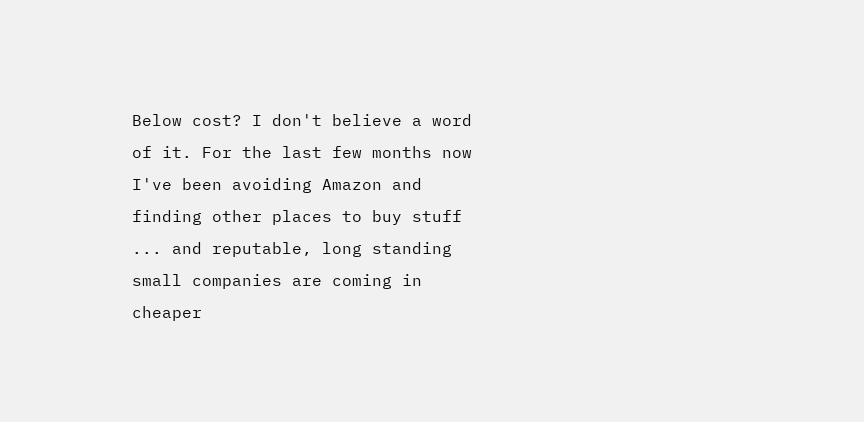Below cost? I don't believe a word of it. For the last few months now I've been avoiding Amazon and finding other places to buy stuff ... and reputable, long standing small companies are coming in cheaper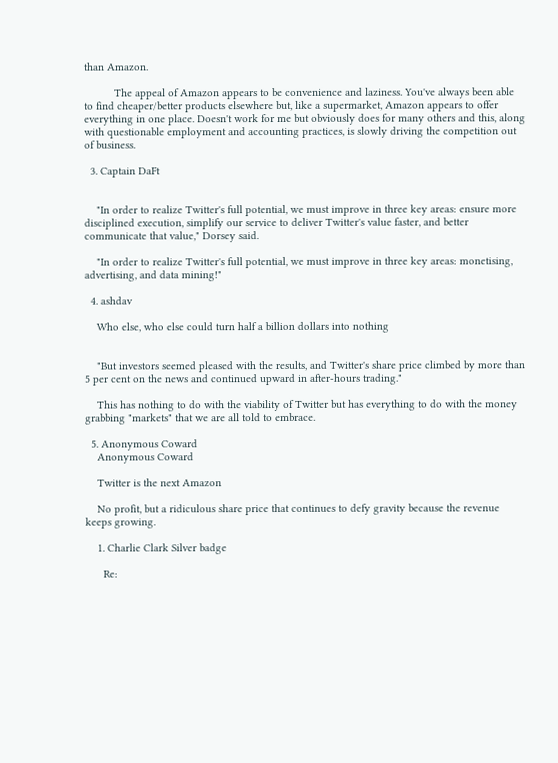than Amazon.

          The appeal of Amazon appears to be convenience and laziness. You've always been able to find cheaper/better products elsewhere but, like a supermarket, Amazon appears to offer everything in one place. Doesn't work for me but obviously does for many others and this, along with questionable employment and accounting practices, is slowly driving the competition out of business.

  3. Captain DaFt


    "In order to realize Twitter's full potential, we must improve in three key areas: ensure more disciplined execution, simplify our service to deliver Twitter's value faster, and better communicate that value," Dorsey said.

    "In order to realize Twitter's full potential, we must improve in three key areas: monetising, advertising, and data mining!"

  4. ashdav

    Who else, who else could turn half a billion dollars into nothing


    "But investors seemed pleased with the results, and Twitter's share price climbed by more than 5 per cent on the news and continued upward in after-hours trading."

    This has nothing to do with the viability of Twitter but has everything to do with the money grabbing "markets" that we are all told to embrace.

  5. Anonymous Coward
    Anonymous Coward

    Twitter is the next Amazon

    No profit, but a ridiculous share price that continues to defy gravity because the revenue keeps growing.

    1. Charlie Clark Silver badge

      Re: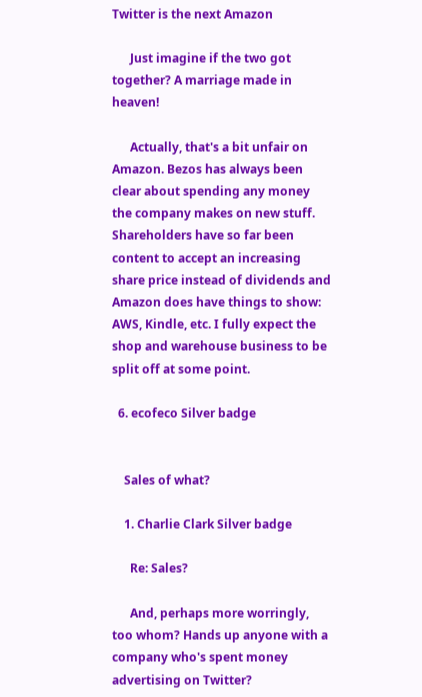Twitter is the next Amazon

      Just imagine if the two got together? A marriage made in heaven!

      Actually, that's a bit unfair on Amazon. Bezos has always been clear about spending any money the company makes on new stuff. Shareholders have so far been content to accept an increasing share price instead of dividends and Amazon does have things to show: AWS, Kindle, etc. I fully expect the shop and warehouse business to be split off at some point.

  6. ecofeco Silver badge


    Sales of what?

    1. Charlie Clark Silver badge

      Re: Sales?

      And, perhaps more worringly, too whom? Hands up anyone with a company who's spent money advertising on Twitter?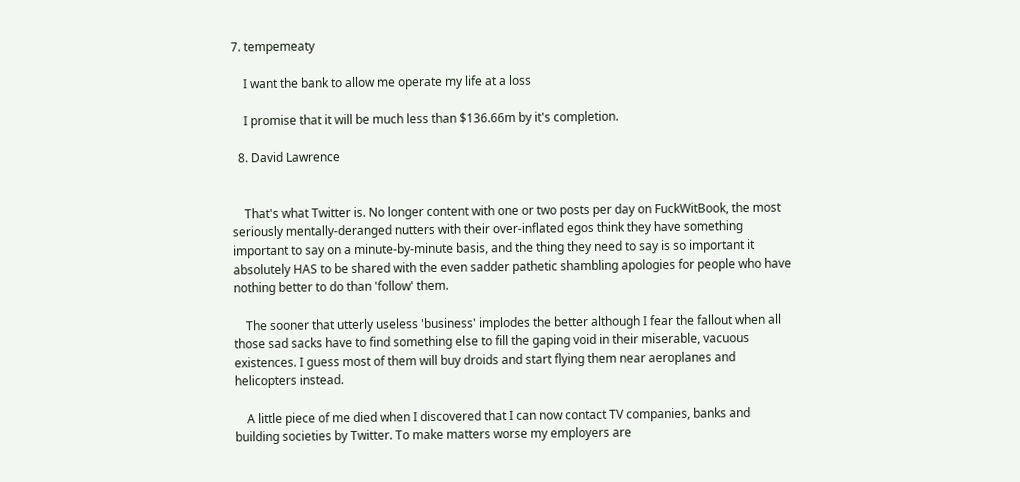7. tempemeaty

    I want the bank to allow me operate my life at a loss

    I promise that it will be much less than $136.66m by it's completion.

  8. David Lawrence


    That's what Twitter is. No longer content with one or two posts per day on FuckWitBook, the most seriously mentally-deranged nutters with their over-inflated egos think they have something important to say on a minute-by-minute basis, and the thing they need to say is so important it absolutely HAS to be shared with the even sadder pathetic shambling apologies for people who have nothing better to do than 'follow' them.

    The sooner that utterly useless 'business' implodes the better although I fear the fallout when all those sad sacks have to find something else to fill the gaping void in their miserable, vacuous existences. I guess most of them will buy droids and start flying them near aeroplanes and helicopters instead.

    A little piece of me died when I discovered that I can now contact TV companies, banks and building societies by Twitter. To make matters worse my employers are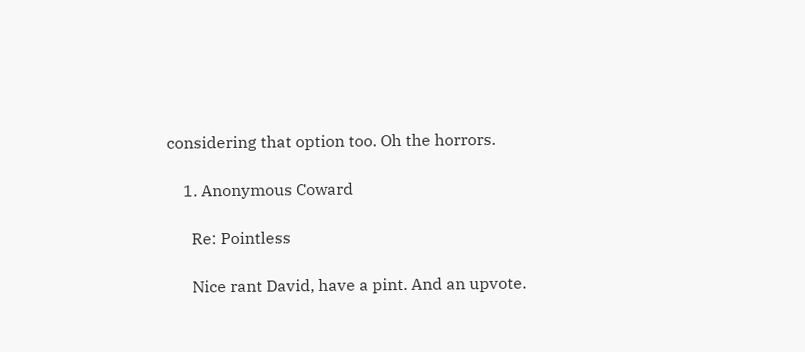considering that option too. Oh the horrors.

    1. Anonymous Coward

      Re: Pointless

      Nice rant David, have a pint. And an upvote.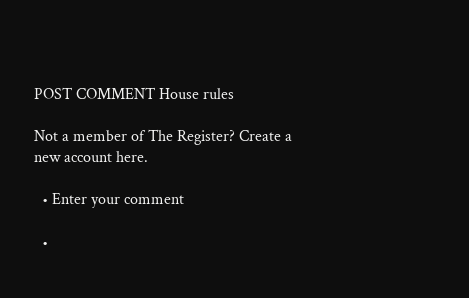POST COMMENT House rules

Not a member of The Register? Create a new account here.

  • Enter your comment

  •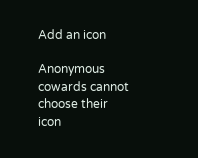Add an icon

Anonymous cowards cannot choose their icon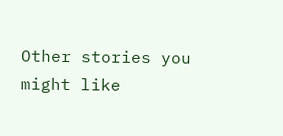Other stories you might like